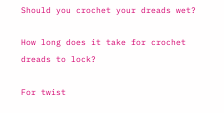Should you crochet your dreads wet?

How long does it take for crochet dreads to lock?

For twist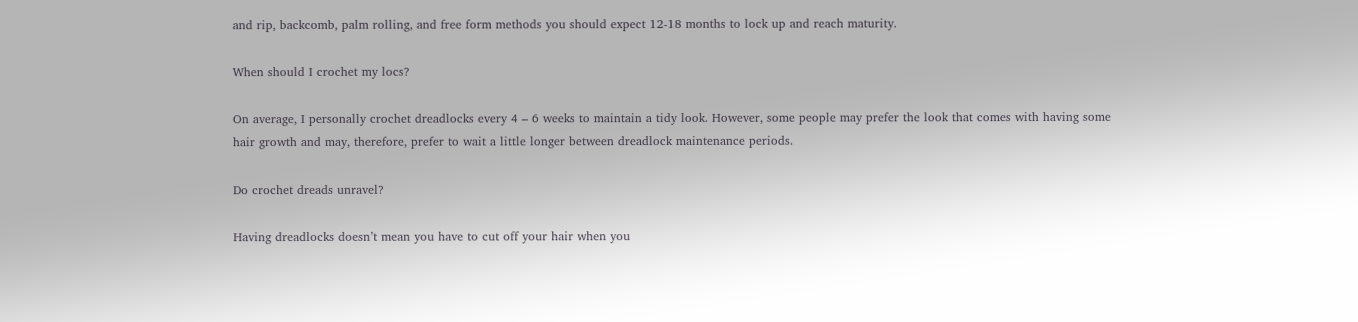and rip, backcomb, palm rolling, and free form methods you should expect 12-18 months to lock up and reach maturity.

When should I crochet my locs?

On average, I personally crochet dreadlocks every 4 – 6 weeks to maintain a tidy look. However, some people may prefer the look that comes with having some hair growth and may, therefore, prefer to wait a little longer between dreadlock maintenance periods.

Do crochet dreads unravel?

Having dreadlocks doesn’t mean you have to cut off your hair when you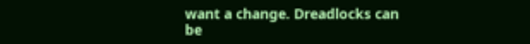want a change. Dreadlocks can be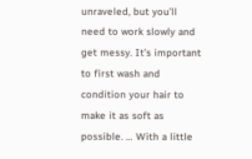unraveled, but you’ll need to work slowly and get messy. It’s important to first wash and condition your hair to make it as soft as possible. … With a little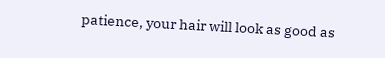patience, your hair will look as good as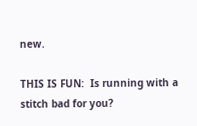new.

THIS IS FUN:  Is running with a stitch bad for you?